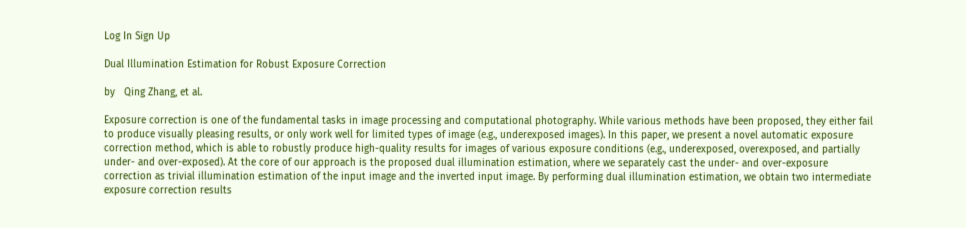Log In Sign Up

Dual Illumination Estimation for Robust Exposure Correction

by   Qing Zhang, et al.

Exposure correction is one of the fundamental tasks in image processing and computational photography. While various methods have been proposed, they either fail to produce visually pleasing results, or only work well for limited types of image (e.g., underexposed images). In this paper, we present a novel automatic exposure correction method, which is able to robustly produce high-quality results for images of various exposure conditions (e.g., underexposed, overexposed, and partially under- and over-exposed). At the core of our approach is the proposed dual illumination estimation, where we separately cast the under- and over-exposure correction as trivial illumination estimation of the input image and the inverted input image. By performing dual illumination estimation, we obtain two intermediate exposure correction results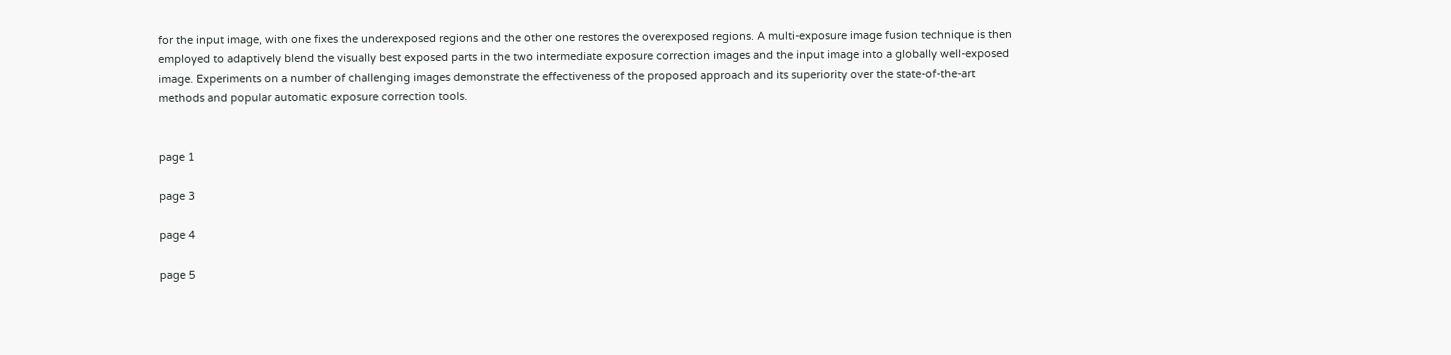for the input image, with one fixes the underexposed regions and the other one restores the overexposed regions. A multi-exposure image fusion technique is then employed to adaptively blend the visually best exposed parts in the two intermediate exposure correction images and the input image into a globally well-exposed image. Experiments on a number of challenging images demonstrate the effectiveness of the proposed approach and its superiority over the state-of-the-art methods and popular automatic exposure correction tools.


page 1

page 3

page 4

page 5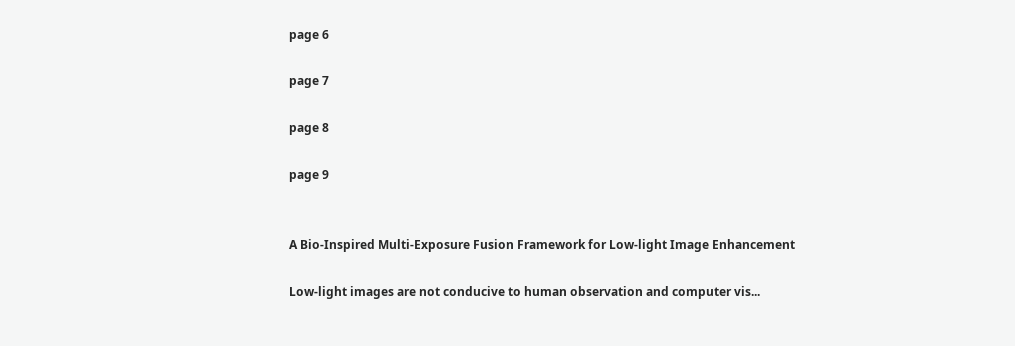page 6

page 7

page 8

page 9


A Bio-Inspired Multi-Exposure Fusion Framework for Low-light Image Enhancement

Low-light images are not conducive to human observation and computer vis...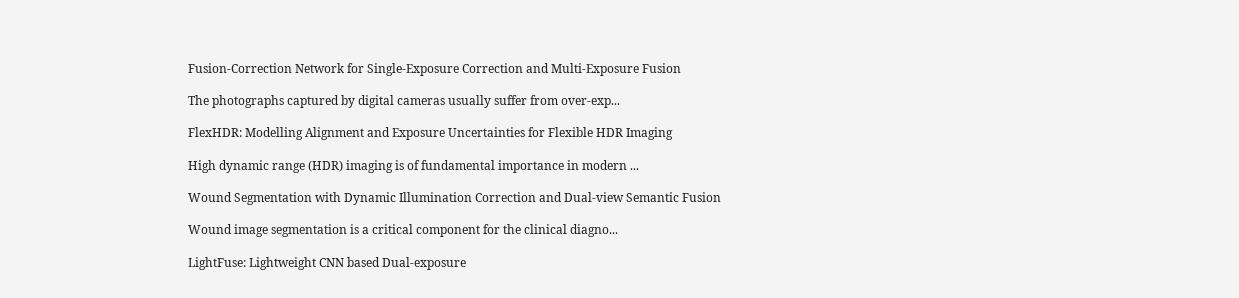Fusion-Correction Network for Single-Exposure Correction and Multi-Exposure Fusion

The photographs captured by digital cameras usually suffer from over-exp...

FlexHDR: Modelling Alignment and Exposure Uncertainties for Flexible HDR Imaging

High dynamic range (HDR) imaging is of fundamental importance in modern ...

Wound Segmentation with Dynamic Illumination Correction and Dual-view Semantic Fusion

Wound image segmentation is a critical component for the clinical diagno...

LightFuse: Lightweight CNN based Dual-exposure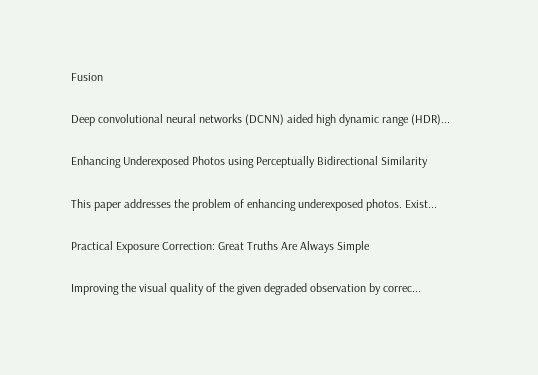Fusion

Deep convolutional neural networks (DCNN) aided high dynamic range (HDR)...

Enhancing Underexposed Photos using Perceptually Bidirectional Similarity

This paper addresses the problem of enhancing underexposed photos. Exist...

Practical Exposure Correction: Great Truths Are Always Simple

Improving the visual quality of the given degraded observation by correc...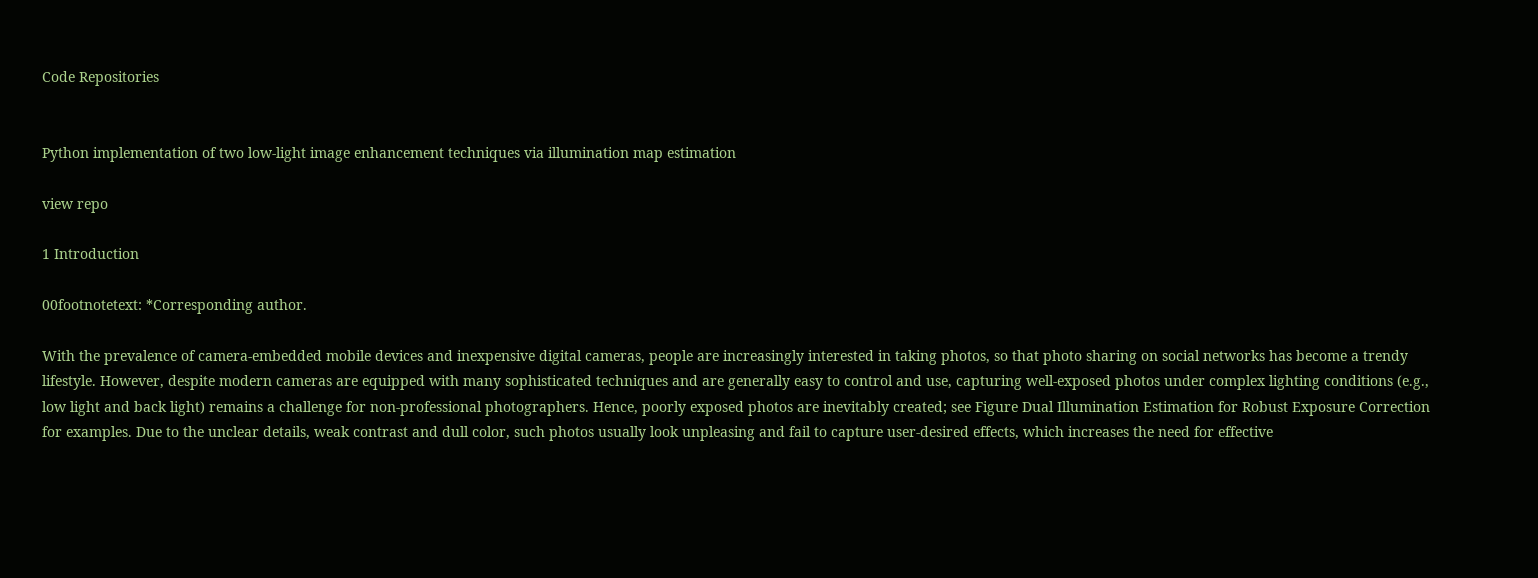Code Repositories


Python implementation of two low-light image enhancement techniques via illumination map estimation

view repo

1 Introduction

00footnotetext: *Corresponding author.

With the prevalence of camera-embedded mobile devices and inexpensive digital cameras, people are increasingly interested in taking photos, so that photo sharing on social networks has become a trendy lifestyle. However, despite modern cameras are equipped with many sophisticated techniques and are generally easy to control and use, capturing well-exposed photos under complex lighting conditions (e.g., low light and back light) remains a challenge for non-professional photographers. Hence, poorly exposed photos are inevitably created; see Figure Dual Illumination Estimation for Robust Exposure Correction for examples. Due to the unclear details, weak contrast and dull color, such photos usually look unpleasing and fail to capture user-desired effects, which increases the need for effective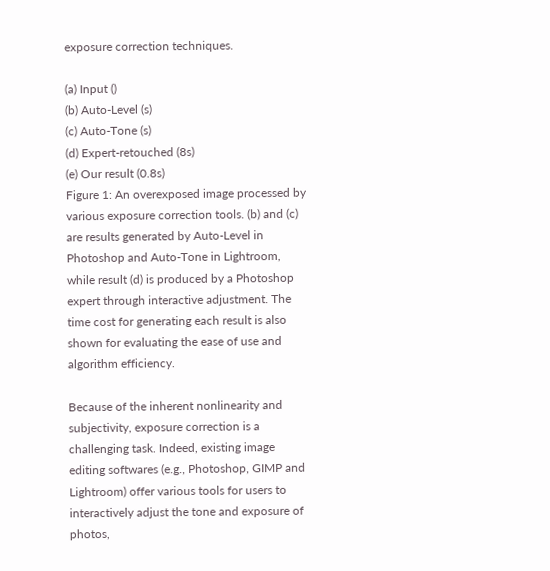exposure correction techniques.

(a) Input ()
(b) Auto-Level (s)
(c) Auto-Tone (s)
(d) Expert-retouched (8s)
(e) Our result (0.8s)
Figure 1: An overexposed image processed by various exposure correction tools. (b) and (c) are results generated by Auto-Level in Photoshop and Auto-Tone in Lightroom, while result (d) is produced by a Photoshop expert through interactive adjustment. The time cost for generating each result is also shown for evaluating the ease of use and algorithm efficiency.

Because of the inherent nonlinearity and subjectivity, exposure correction is a challenging task. Indeed, existing image editing softwares (e.g., Photoshop, GIMP and Lightroom) offer various tools for users to interactively adjust the tone and exposure of photos,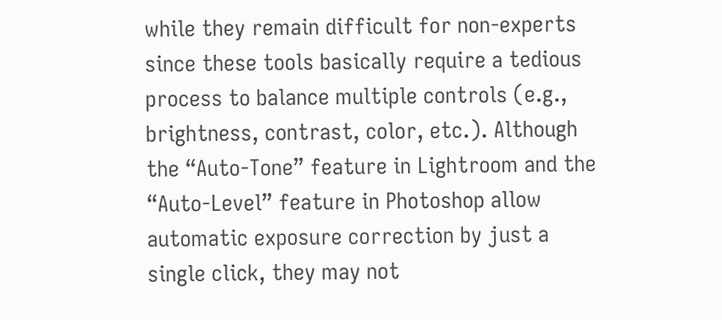while they remain difficult for non-experts since these tools basically require a tedious process to balance multiple controls (e.g., brightness, contrast, color, etc.). Although the “Auto-Tone” feature in Lightroom and the “Auto-Level” feature in Photoshop allow automatic exposure correction by just a single click, they may not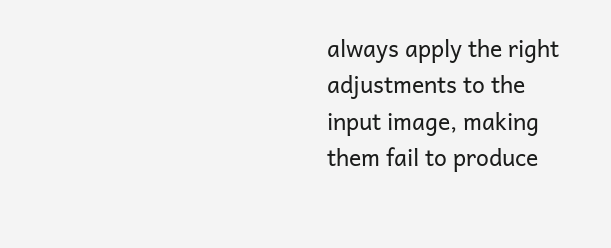always apply the right adjustments to the input image, making them fail to produce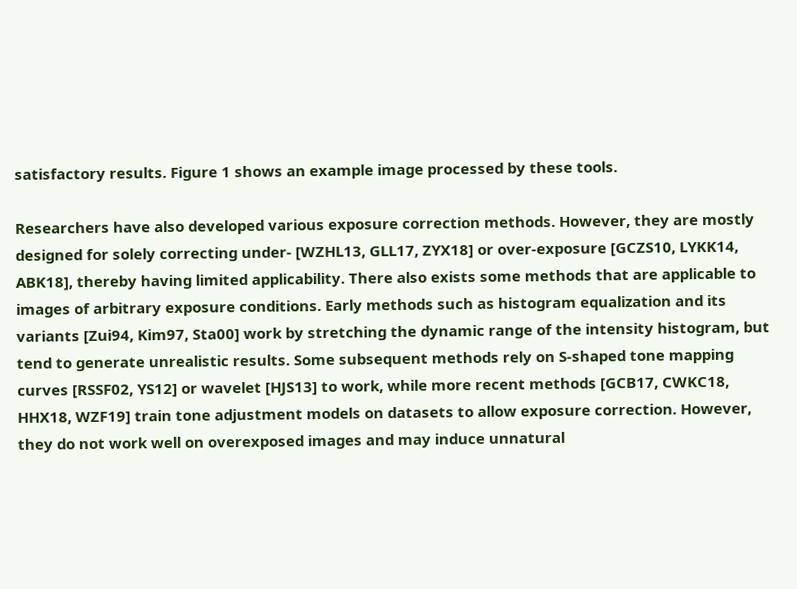satisfactory results. Figure 1 shows an example image processed by these tools.

Researchers have also developed various exposure correction methods. However, they are mostly designed for solely correcting under- [WZHL13, GLL17, ZYX18] or over-exposure [GCZS10, LYKK14, ABK18], thereby having limited applicability. There also exists some methods that are applicable to images of arbitrary exposure conditions. Early methods such as histogram equalization and its variants [Zui94, Kim97, Sta00] work by stretching the dynamic range of the intensity histogram, but tend to generate unrealistic results. Some subsequent methods rely on S-shaped tone mapping curves [RSSF02, YS12] or wavelet [HJS13] to work, while more recent methods [GCB17, CWKC18, HHX18, WZF19] train tone adjustment models on datasets to allow exposure correction. However, they do not work well on overexposed images and may induce unnatural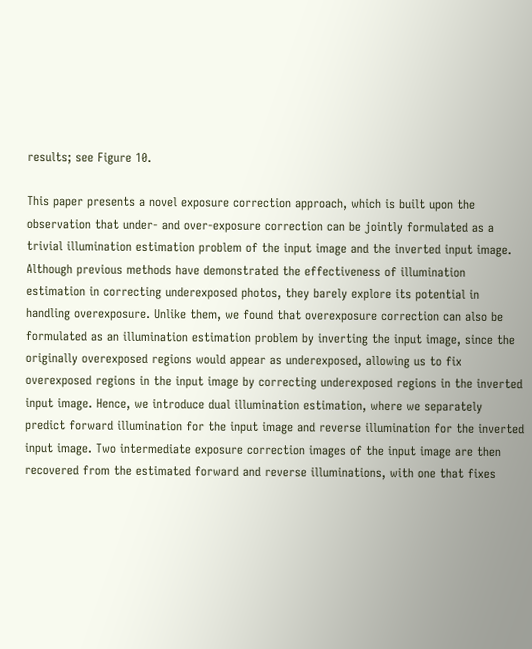results; see Figure 10.

This paper presents a novel exposure correction approach, which is built upon the observation that under- and over-exposure correction can be jointly formulated as a trivial illumination estimation problem of the input image and the inverted input image. Although previous methods have demonstrated the effectiveness of illumination estimation in correcting underexposed photos, they barely explore its potential in handling overexposure. Unlike them, we found that overexposure correction can also be formulated as an illumination estimation problem by inverting the input image, since the originally overexposed regions would appear as underexposed, allowing us to fix overexposed regions in the input image by correcting underexposed regions in the inverted input image. Hence, we introduce dual illumination estimation, where we separately predict forward illumination for the input image and reverse illumination for the inverted input image. Two intermediate exposure correction images of the input image are then recovered from the estimated forward and reverse illuminations, with one that fixes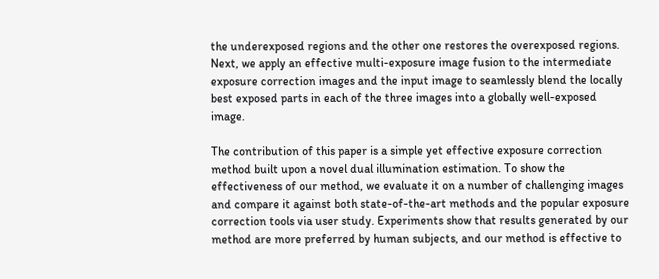the underexposed regions and the other one restores the overexposed regions. Next, we apply an effective multi-exposure image fusion to the intermediate exposure correction images and the input image to seamlessly blend the locally best exposed parts in each of the three images into a globally well-exposed image.

The contribution of this paper is a simple yet effective exposure correction method built upon a novel dual illumination estimation. To show the effectiveness of our method, we evaluate it on a number of challenging images and compare it against both state-of-the-art methods and the popular exposure correction tools via user study. Experiments show that results generated by our method are more preferred by human subjects, and our method is effective to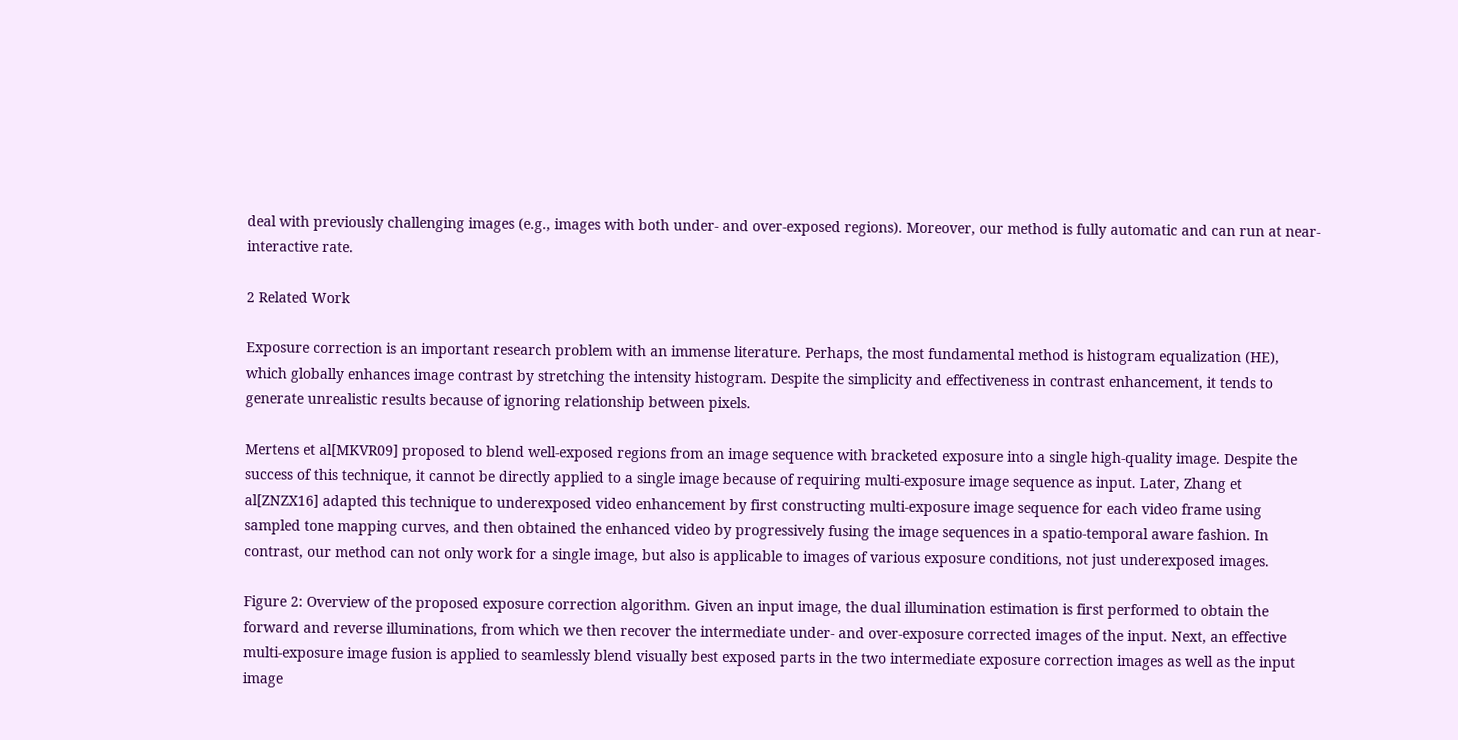deal with previously challenging images (e.g., images with both under- and over-exposed regions). Moreover, our method is fully automatic and can run at near-interactive rate.

2 Related Work

Exposure correction is an important research problem with an immense literature. Perhaps, the most fundamental method is histogram equalization (HE), which globally enhances image contrast by stretching the intensity histogram. Despite the simplicity and effectiveness in contrast enhancement, it tends to generate unrealistic results because of ignoring relationship between pixels.

Mertens et al[MKVR09] proposed to blend well-exposed regions from an image sequence with bracketed exposure into a single high-quality image. Despite the success of this technique, it cannot be directly applied to a single image because of requiring multi-exposure image sequence as input. Later, Zhang et al[ZNZX16] adapted this technique to underexposed video enhancement by first constructing multi-exposure image sequence for each video frame using sampled tone mapping curves, and then obtained the enhanced video by progressively fusing the image sequences in a spatio-temporal aware fashion. In contrast, our method can not only work for a single image, but also is applicable to images of various exposure conditions, not just underexposed images.

Figure 2: Overview of the proposed exposure correction algorithm. Given an input image, the dual illumination estimation is first performed to obtain the forward and reverse illuminations, from which we then recover the intermediate under- and over-exposure corrected images of the input. Next, an effective multi-exposure image fusion is applied to seamlessly blend visually best exposed parts in the two intermediate exposure correction images as well as the input image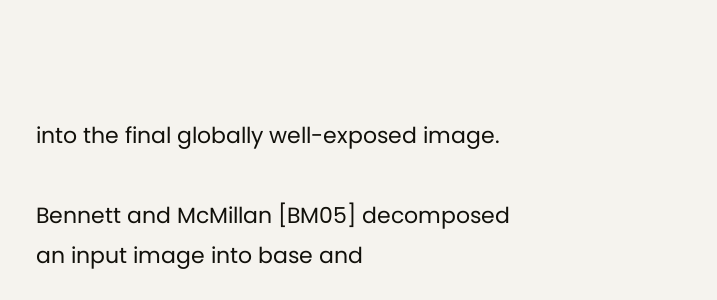into the final globally well-exposed image.

Bennett and McMillan [BM05] decomposed an input image into base and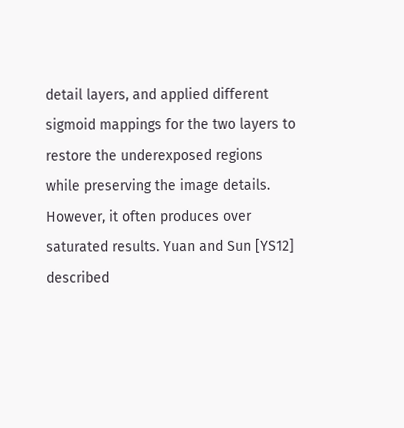detail layers, and applied different sigmoid mappings for the two layers to restore the underexposed regions while preserving the image details. However, it often produces over saturated results. Yuan and Sun [YS12] described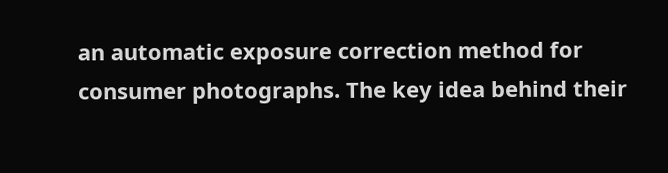an automatic exposure correction method for consumer photographs. The key idea behind their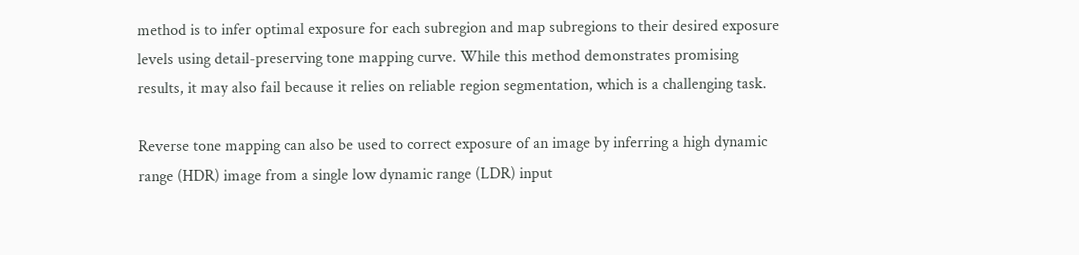method is to infer optimal exposure for each subregion and map subregions to their desired exposure levels using detail-preserving tone mapping curve. While this method demonstrates promising results, it may also fail because it relies on reliable region segmentation, which is a challenging task.

Reverse tone mapping can also be used to correct exposure of an image by inferring a high dynamic range (HDR) image from a single low dynamic range (LDR) input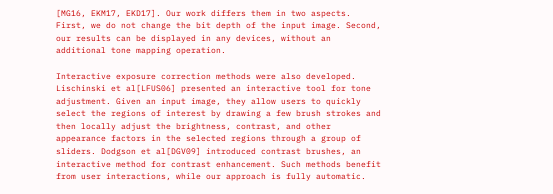[MG16, EKM17, EKD17]. Our work differs them in two aspects. First, we do not change the bit depth of the input image. Second, our results can be displayed in any devices, without an additional tone mapping operation.

Interactive exposure correction methods were also developed. Lischinski et al[LFUS06] presented an interactive tool for tone adjustment. Given an input image, they allow users to quickly select the regions of interest by drawing a few brush strokes and then locally adjust the brightness, contrast, and other appearance factors in the selected regions through a group of sliders. Dodgson et al[DGV09] introduced contrast brushes, an interactive method for contrast enhancement. Such methods benefit from user interactions, while our approach is fully automatic.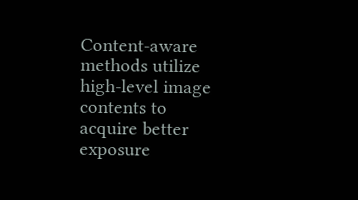Content-aware methods utilize high-level image contents to acquire better exposure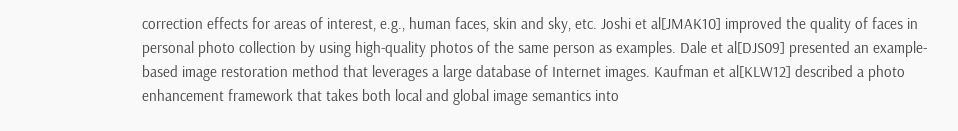correction effects for areas of interest, e.g., human faces, skin and sky, etc. Joshi et al[JMAK10] improved the quality of faces in personal photo collection by using high-quality photos of the same person as examples. Dale et al[DJS09] presented an example-based image restoration method that leverages a large database of Internet images. Kaufman et al[KLW12] described a photo enhancement framework that takes both local and global image semantics into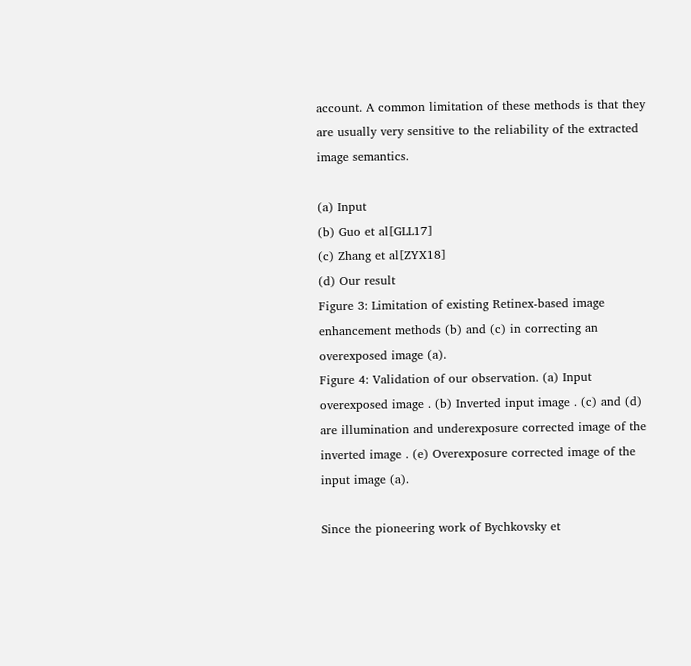account. A common limitation of these methods is that they are usually very sensitive to the reliability of the extracted image semantics.

(a) Input
(b) Guo et al[GLL17]
(c) Zhang et al[ZYX18]
(d) Our result
Figure 3: Limitation of existing Retinex-based image enhancement methods (b) and (c) in correcting an overexposed image (a).
Figure 4: Validation of our observation. (a) Input overexposed image . (b) Inverted input image . (c) and (d) are illumination and underexposure corrected image of the inverted image . (e) Overexposure corrected image of the input image (a).

Since the pioneering work of Bychkovsky et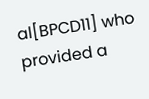al[BPCD11] who provided a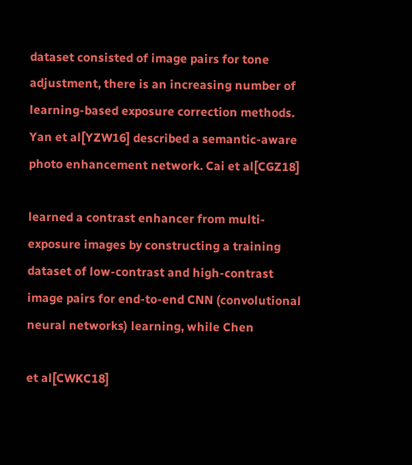dataset consisted of image pairs for tone adjustment, there is an increasing number of learning-based exposure correction methods. Yan et al[YZW16] described a semantic-aware photo enhancement network. Cai et al[CGZ18]

learned a contrast enhancer from multi-exposure images by constructing a training dataset of low-contrast and high-contrast image pairs for end-to-end CNN (convolutional neural networks) learning, while Chen

et al[CWKC18]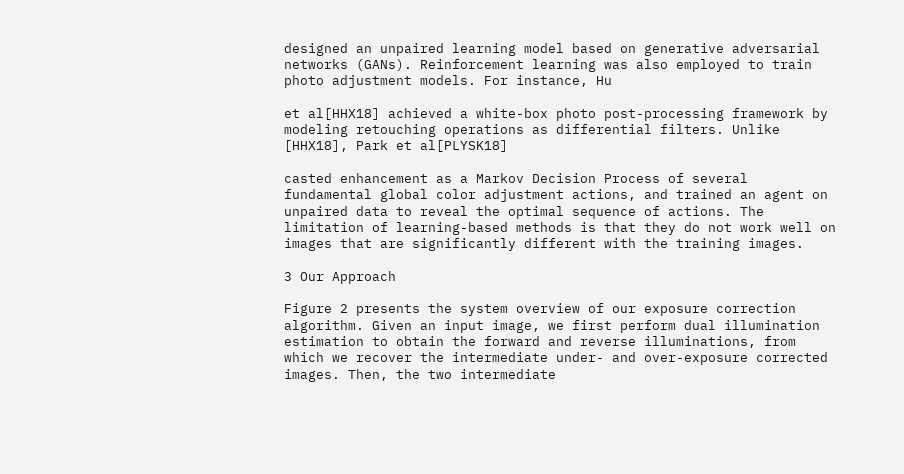designed an unpaired learning model based on generative adversarial networks (GANs). Reinforcement learning was also employed to train photo adjustment models. For instance, Hu

et al[HHX18] achieved a white-box photo post-processing framework by modeling retouching operations as differential filters. Unlike [HHX18], Park et al[PLYSK18]

casted enhancement as a Markov Decision Process of several fundamental global color adjustment actions, and trained an agent on unpaired data to reveal the optimal sequence of actions. The limitation of learning-based methods is that they do not work well on images that are significantly different with the training images.

3 Our Approach

Figure 2 presents the system overview of our exposure correction algorithm. Given an input image, we first perform dual illumination estimation to obtain the forward and reverse illuminations, from which we recover the intermediate under- and over-exposure corrected images. Then, the two intermediate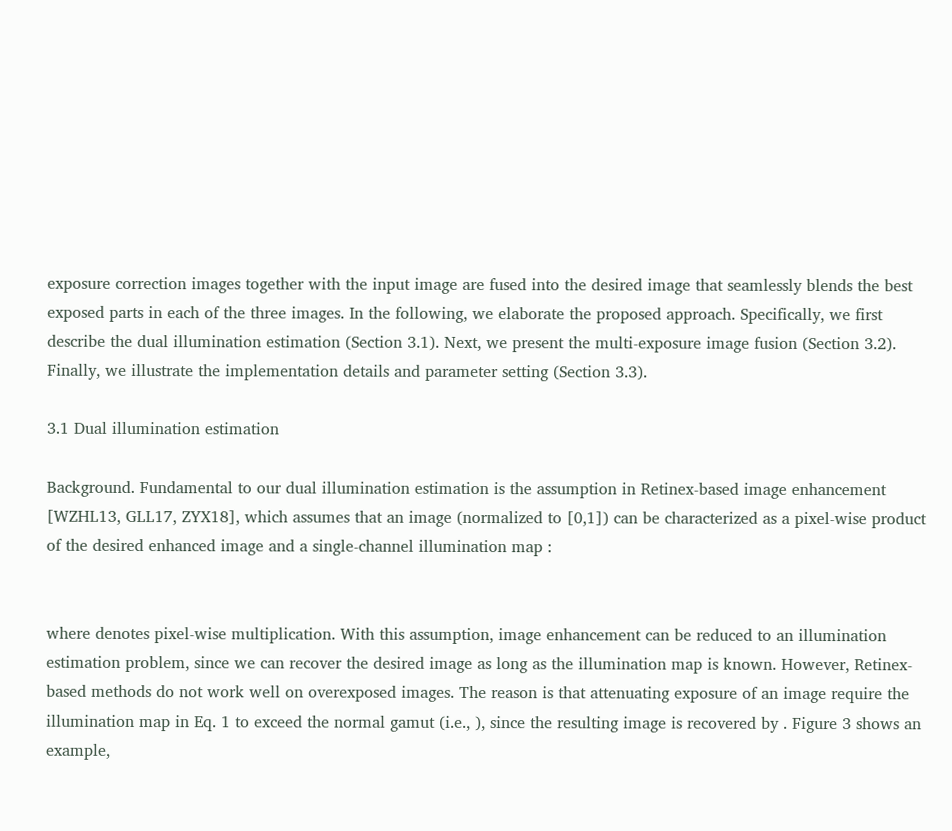exposure correction images together with the input image are fused into the desired image that seamlessly blends the best exposed parts in each of the three images. In the following, we elaborate the proposed approach. Specifically, we first describe the dual illumination estimation (Section 3.1). Next, we present the multi-exposure image fusion (Section 3.2). Finally, we illustrate the implementation details and parameter setting (Section 3.3).

3.1 Dual illumination estimation

Background. Fundamental to our dual illumination estimation is the assumption in Retinex-based image enhancement [WZHL13, GLL17, ZYX18], which assumes that an image (normalized to [0,1]) can be characterized as a pixel-wise product of the desired enhanced image and a single-channel illumination map :


where denotes pixel-wise multiplication. With this assumption, image enhancement can be reduced to an illumination estimation problem, since we can recover the desired image as long as the illumination map is known. However, Retinex-based methods do not work well on overexposed images. The reason is that attenuating exposure of an image require the illumination map in Eq. 1 to exceed the normal gamut (i.e., ), since the resulting image is recovered by . Figure 3 shows an example,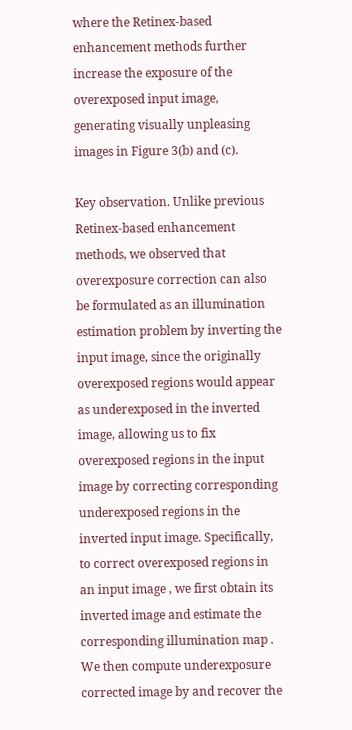where the Retinex-based enhancement methods further increase the exposure of the overexposed input image, generating visually unpleasing images in Figure 3(b) and (c).

Key observation. Unlike previous Retinex-based enhancement methods, we observed that overexposure correction can also be formulated as an illumination estimation problem by inverting the input image, since the originally overexposed regions would appear as underexposed in the inverted image, allowing us to fix overexposed regions in the input image by correcting corresponding underexposed regions in the inverted input image. Specifically, to correct overexposed regions in an input image , we first obtain its inverted image and estimate the corresponding illumination map . We then compute underexposure corrected image by and recover the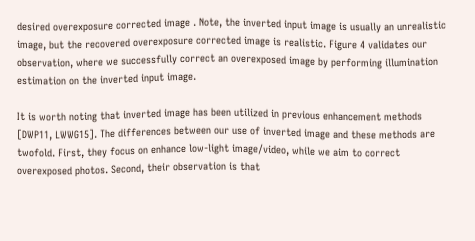desired overexposure corrected image . Note, the inverted input image is usually an unrealistic image, but the recovered overexposure corrected image is realistic. Figure 4 validates our observation, where we successfully correct an overexposed image by performing illumination estimation on the inverted input image.

It is worth noting that inverted image has been utilized in previous enhancement methods [DWP11, LWWG15]. The differences between our use of inverted image and these methods are twofold. First, they focus on enhance low-light image/video, while we aim to correct overexposed photos. Second, their observation is that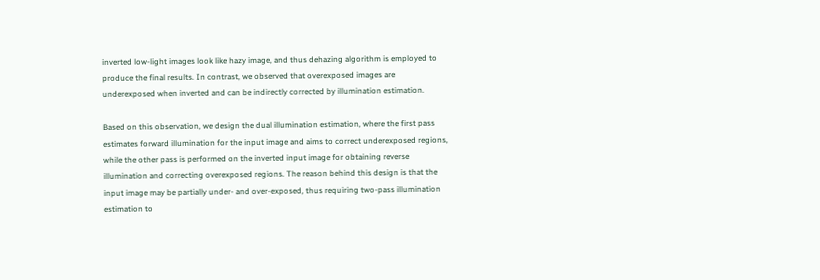inverted low-light images look like hazy image, and thus dehazing algorithm is employed to produce the final results. In contrast, we observed that overexposed images are underexposed when inverted and can be indirectly corrected by illumination estimation.

Based on this observation, we design the dual illumination estimation, where the first pass estimates forward illumination for the input image and aims to correct underexposed regions, while the other pass is performed on the inverted input image for obtaining reverse illumination and correcting overexposed regions. The reason behind this design is that the input image may be partially under- and over-exposed, thus requiring two-pass illumination estimation to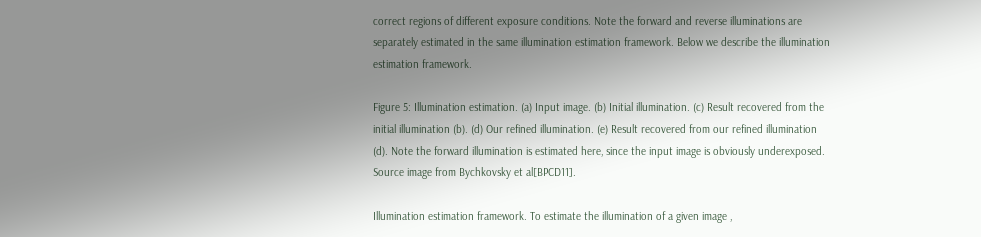correct regions of different exposure conditions. Note the forward and reverse illuminations are separately estimated in the same illumination estimation framework. Below we describe the illumination estimation framework.

Figure 5: Illumination estimation. (a) Input image. (b) Initial illumination. (c) Result recovered from the initial illumination (b). (d) Our refined illumination. (e) Result recovered from our refined illumination (d). Note the forward illumination is estimated here, since the input image is obviously underexposed. Source image from Bychkovsky et al[BPCD11].

Illumination estimation framework. To estimate the illumination of a given image ,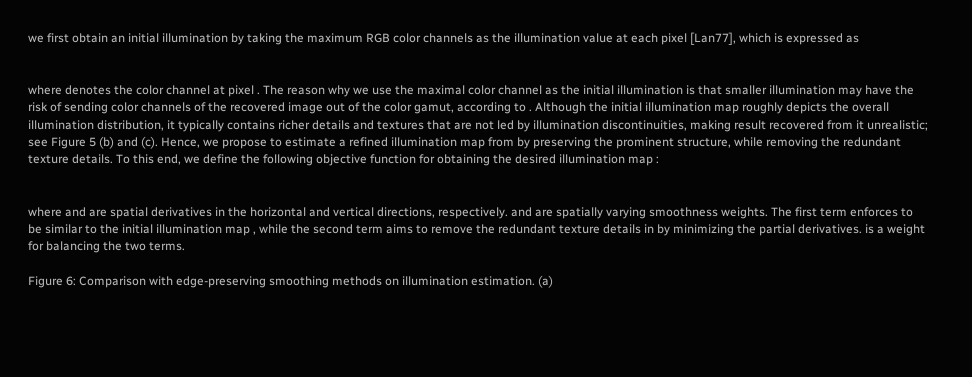we first obtain an initial illumination by taking the maximum RGB color channels as the illumination value at each pixel [Lan77], which is expressed as


where denotes the color channel at pixel . The reason why we use the maximal color channel as the initial illumination is that smaller illumination may have the risk of sending color channels of the recovered image out of the color gamut, according to . Although the initial illumination map roughly depicts the overall illumination distribution, it typically contains richer details and textures that are not led by illumination discontinuities, making result recovered from it unrealistic; see Figure 5 (b) and (c). Hence, we propose to estimate a refined illumination map from by preserving the prominent structure, while removing the redundant texture details. To this end, we define the following objective function for obtaining the desired illumination map :


where and are spatial derivatives in the horizontal and vertical directions, respectively. and are spatially varying smoothness weights. The first term enforces to be similar to the initial illumination map , while the second term aims to remove the redundant texture details in by minimizing the partial derivatives. is a weight for balancing the two terms.

Figure 6: Comparison with edge-preserving smoothing methods on illumination estimation. (a)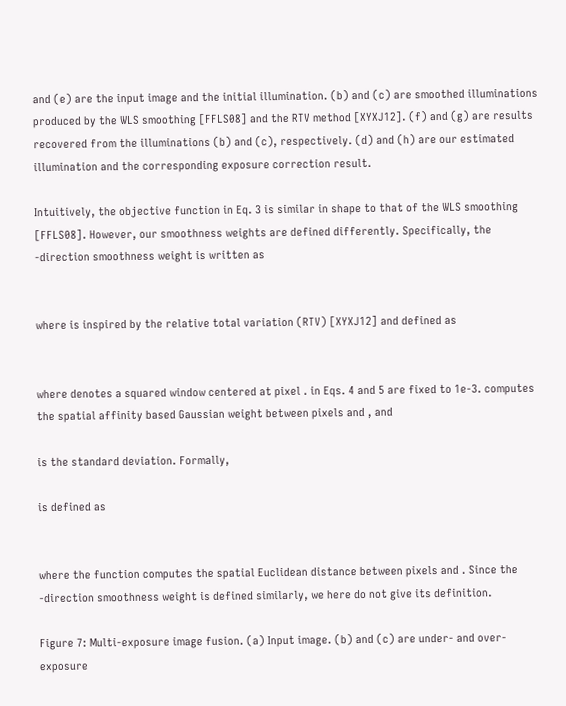and (e) are the input image and the initial illumination. (b) and (c) are smoothed illuminations produced by the WLS smoothing [FFLS08] and the RTV method [XYXJ12]. (f) and (g) are results recovered from the illuminations (b) and (c), respectively. (d) and (h) are our estimated illumination and the corresponding exposure correction result.

Intuitively, the objective function in Eq. 3 is similar in shape to that of the WLS smoothing [FFLS08]. However, our smoothness weights are defined differently. Specifically, the -direction smoothness weight is written as


where is inspired by the relative total variation (RTV) [XYXJ12] and defined as


where denotes a squared window centered at pixel . in Eqs. 4 and 5 are fixed to 1e-3. computes the spatial affinity based Gaussian weight between pixels and , and

is the standard deviation. Formally,

is defined as


where the function computes the spatial Euclidean distance between pixels and . Since the -direction smoothness weight is defined similarly, we here do not give its definition.

Figure 7: Multi-exposure image fusion. (a) Input image. (b) and (c) are under- and over-exposure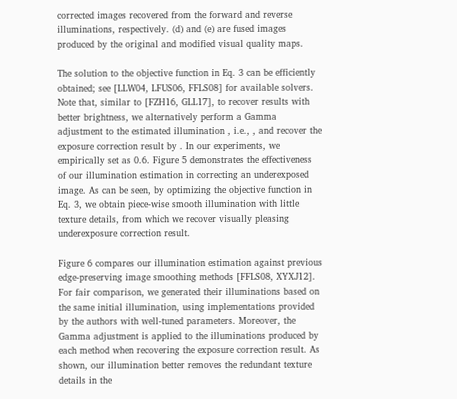corrected images recovered from the forward and reverse illuminations, respectively. (d) and (e) are fused images produced by the original and modified visual quality maps.

The solution to the objective function in Eq. 3 can be efficiently obtained; see [LLW04, LFUS06, FFLS08] for available solvers. Note that, similar to [FZH16, GLL17], to recover results with better brightness, we alternatively perform a Gamma adjustment to the estimated illumination , i.e., , and recover the exposure correction result by . In our experiments, we empirically set as 0.6. Figure 5 demonstrates the effectiveness of our illumination estimation in correcting an underexposed image. As can be seen, by optimizing the objective function in Eq. 3, we obtain piece-wise smooth illumination with little texture details, from which we recover visually pleasing underexposure correction result.

Figure 6 compares our illumination estimation against previous edge-preserving image smoothing methods [FFLS08, XYXJ12]. For fair comparison, we generated their illuminations based on the same initial illumination, using implementations provided by the authors with well-tuned parameters. Moreover, the Gamma adjustment is applied to the illuminations produced by each method when recovering the exposure correction result. As shown, our illumination better removes the redundant texture details in the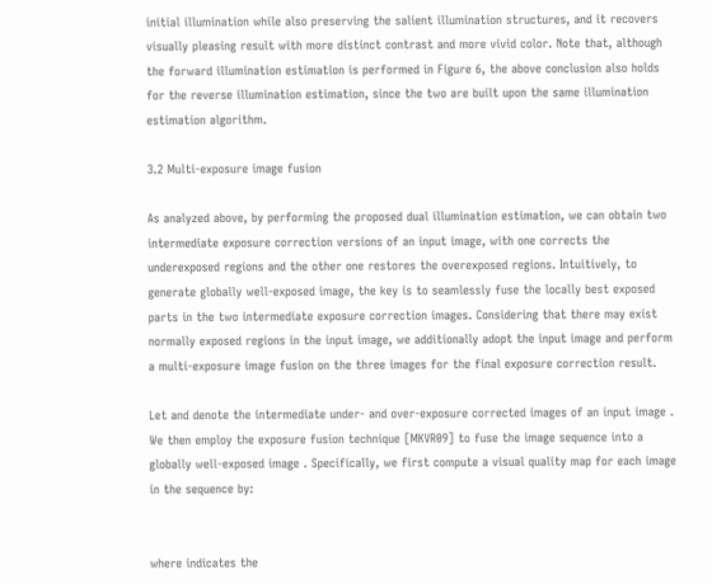initial illumination while also preserving the salient illumination structures, and it recovers visually pleasing result with more distinct contrast and more vivid color. Note that, although the forward illumination estimation is performed in Figure 6, the above conclusion also holds for the reverse illumination estimation, since the two are built upon the same illumination estimation algorithm.

3.2 Multi-exposure image fusion

As analyzed above, by performing the proposed dual illumination estimation, we can obtain two intermediate exposure correction versions of an input image, with one corrects the underexposed regions and the other one restores the overexposed regions. Intuitively, to generate globally well-exposed image, the key is to seamlessly fuse the locally best exposed parts in the two intermediate exposure correction images. Considering that there may exist normally exposed regions in the input image, we additionally adopt the input image and perform a multi-exposure image fusion on the three images for the final exposure correction result.

Let and denote the intermediate under- and over-exposure corrected images of an input image . We then employ the exposure fusion technique [MKVR09] to fuse the image sequence into a globally well-exposed image . Specifically, we first compute a visual quality map for each image in the sequence by:


where indicates the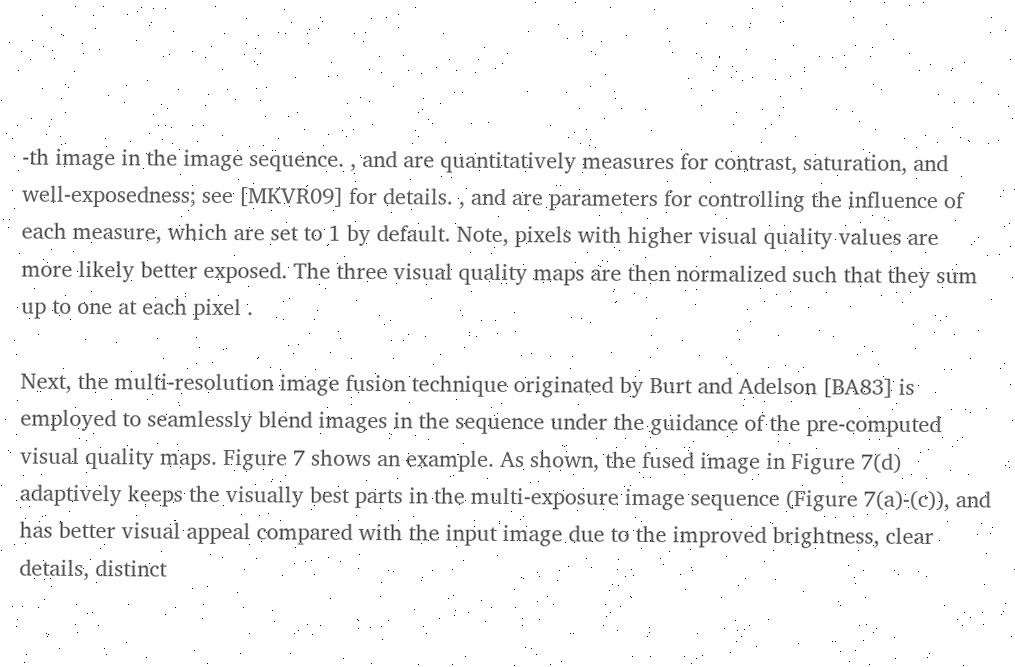-th image in the image sequence. , and are quantitatively measures for contrast, saturation, and well-exposedness; see [MKVR09] for details. , and are parameters for controlling the influence of each measure, which are set to 1 by default. Note, pixels with higher visual quality values are more likely better exposed. The three visual quality maps are then normalized such that they sum up to one at each pixel .

Next, the multi-resolution image fusion technique originated by Burt and Adelson [BA83] is employed to seamlessly blend images in the sequence under the guidance of the pre-computed visual quality maps. Figure 7 shows an example. As shown, the fused image in Figure 7(d) adaptively keeps the visually best parts in the multi-exposure image sequence (Figure 7(a)-(c)), and has better visual appeal compared with the input image due to the improved brightness, clear details, distinct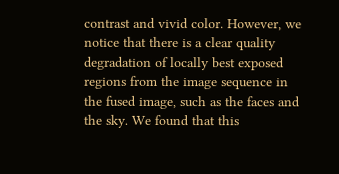contrast and vivid color. However, we notice that there is a clear quality degradation of locally best exposed regions from the image sequence in the fused image, such as the faces and the sky. We found that this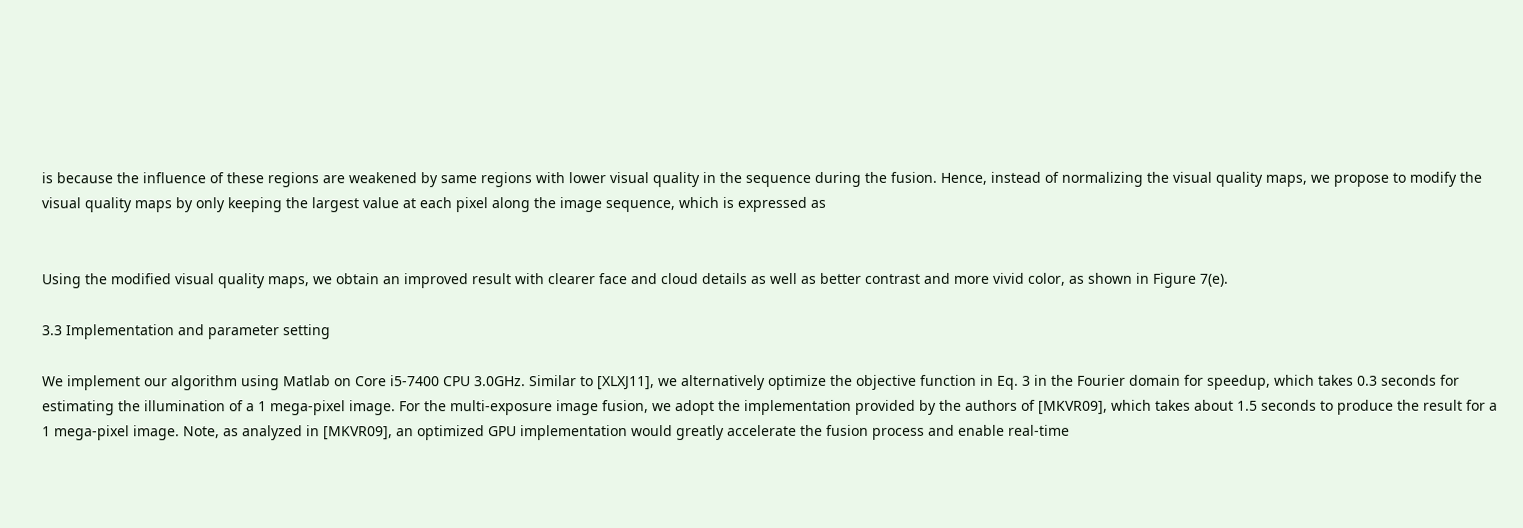is because the influence of these regions are weakened by same regions with lower visual quality in the sequence during the fusion. Hence, instead of normalizing the visual quality maps, we propose to modify the visual quality maps by only keeping the largest value at each pixel along the image sequence, which is expressed as


Using the modified visual quality maps, we obtain an improved result with clearer face and cloud details as well as better contrast and more vivid color, as shown in Figure 7(e).

3.3 Implementation and parameter setting

We implement our algorithm using Matlab on Core i5-7400 CPU 3.0GHz. Similar to [XLXJ11], we alternatively optimize the objective function in Eq. 3 in the Fourier domain for speedup, which takes 0.3 seconds for estimating the illumination of a 1 mega-pixel image. For the multi-exposure image fusion, we adopt the implementation provided by the authors of [MKVR09], which takes about 1.5 seconds to produce the result for a 1 mega-pixel image. Note, as analyzed in [MKVR09], an optimized GPU implementation would greatly accelerate the fusion process and enable real-time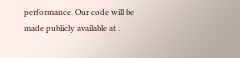performance. Our code will be made publicly available at .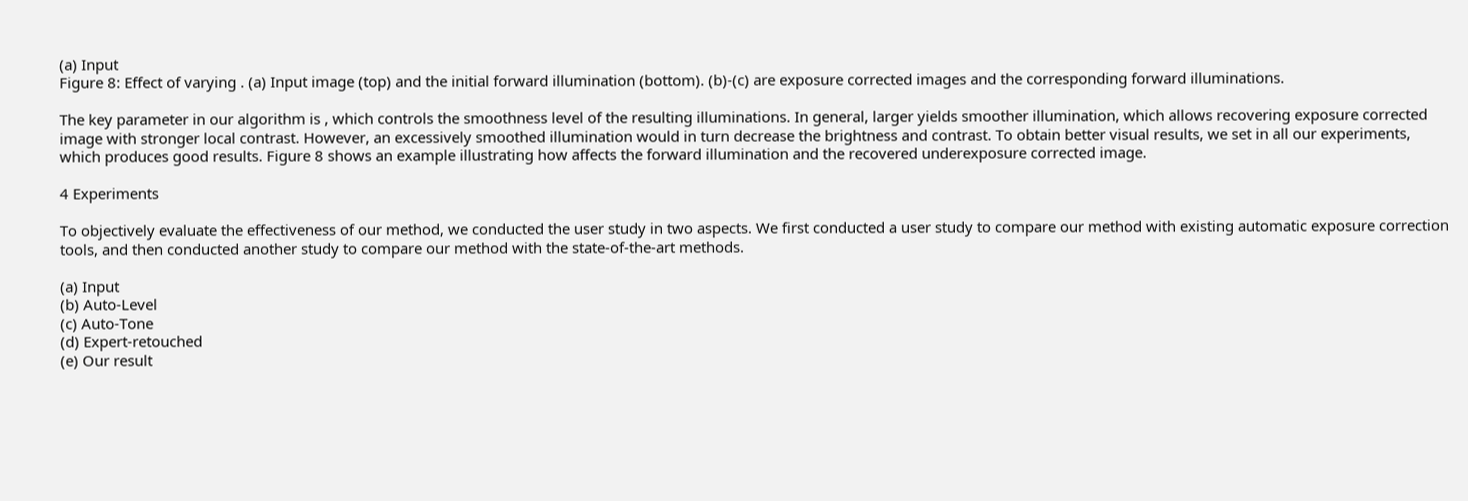(a) Input
Figure 8: Effect of varying . (a) Input image (top) and the initial forward illumination (bottom). (b)-(c) are exposure corrected images and the corresponding forward illuminations.

The key parameter in our algorithm is , which controls the smoothness level of the resulting illuminations. In general, larger yields smoother illumination, which allows recovering exposure corrected image with stronger local contrast. However, an excessively smoothed illumination would in turn decrease the brightness and contrast. To obtain better visual results, we set in all our experiments, which produces good results. Figure 8 shows an example illustrating how affects the forward illumination and the recovered underexposure corrected image.

4 Experiments

To objectively evaluate the effectiveness of our method, we conducted the user study in two aspects. We first conducted a user study to compare our method with existing automatic exposure correction tools, and then conducted another study to compare our method with the state-of-the-art methods.

(a) Input
(b) Auto-Level
(c) Auto-Tone
(d) Expert-retouched
(e) Our result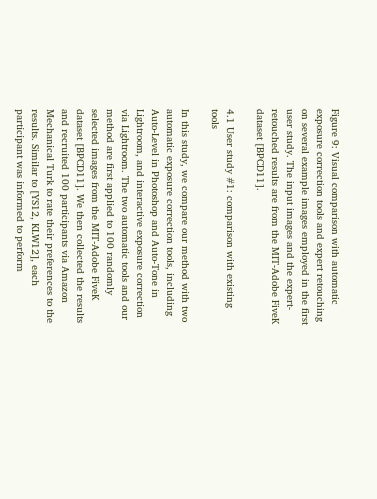Figure 9: Visual comparison with automatic exposure correction tools and expert retouching on several example images employed in the first user study. The input images and the expert-retouched results are from the MIT-Adobe FiveK dataset [BPCD11].

4.1 User study #1: comparison with existing tools

In this study, we compare our method with two automatic exposure correction tools, including Auto-Level in Photoshop and Auto-Tone in Lightroom, and interactive exposure correction via Lightroom. The two automatic tools and our method are first applied to 100 randomly selected images from the MIT-Adobe FiveK dataset [BPCD11]. We then collected the results and recruited 100 participants via Amazon Mechanical Turk to rate their preferences to the results. Similar to [YS12, KLW12], each participant was informed to perform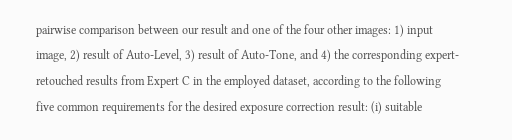pairwise comparison between our result and one of the four other images: 1) input image, 2) result of Auto-Level, 3) result of Auto-Tone, and 4) the corresponding expert-retouched results from Expert C in the employed dataset, according to the following five common requirements for the desired exposure correction result: (i) suitable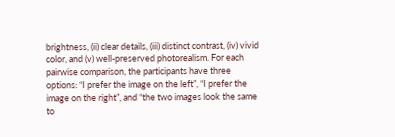brightness, (ii) clear details, (iii) distinct contrast, (iv) vivid color, and (v) well-preserved photorealism. For each pairwise comparison, the participants have three options: “I prefer the image on the left”, “I prefer the image on the right”, and “the two images look the same to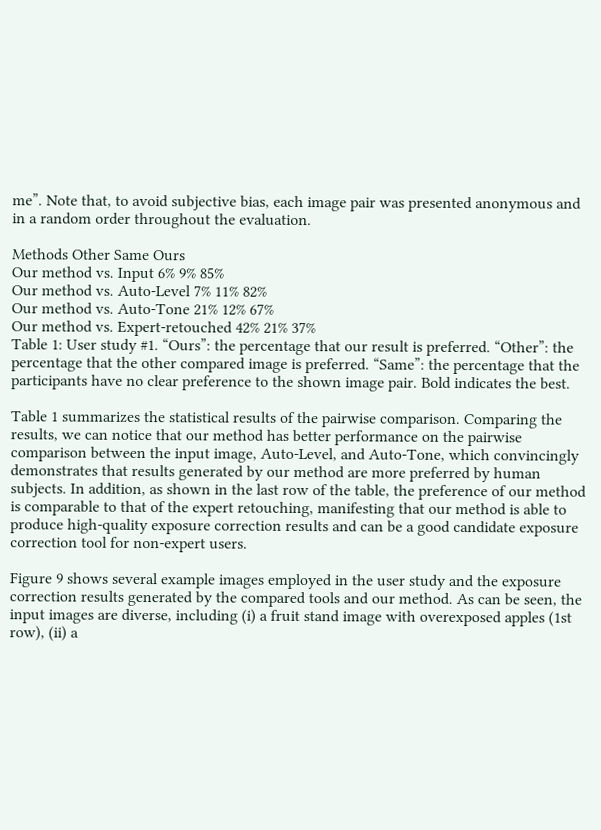me”. Note that, to avoid subjective bias, each image pair was presented anonymous and in a random order throughout the evaluation.

Methods Other Same Ours
Our method vs. Input 6% 9% 85%
Our method vs. Auto-Level 7% 11% 82%
Our method vs. Auto-Tone 21% 12% 67%
Our method vs. Expert-retouched 42% 21% 37%
Table 1: User study #1. “Ours”: the percentage that our result is preferred. “Other”: the percentage that the other compared image is preferred. “Same”: the percentage that the participants have no clear preference to the shown image pair. Bold indicates the best.

Table 1 summarizes the statistical results of the pairwise comparison. Comparing the results, we can notice that our method has better performance on the pairwise comparison between the input image, Auto-Level, and Auto-Tone, which convincingly demonstrates that results generated by our method are more preferred by human subjects. In addition, as shown in the last row of the table, the preference of our method is comparable to that of the expert retouching, manifesting that our method is able to produce high-quality exposure correction results and can be a good candidate exposure correction tool for non-expert users.

Figure 9 shows several example images employed in the user study and the exposure correction results generated by the compared tools and our method. As can be seen, the input images are diverse, including (i) a fruit stand image with overexposed apples (1st row), (ii) a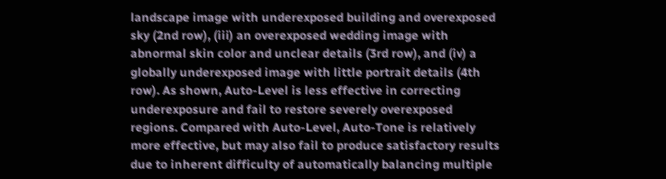landscape image with underexposed building and overexposed sky (2nd row), (iii) an overexposed wedding image with abnormal skin color and unclear details (3rd row), and (iv) a globally underexposed image with little portrait details (4th row). As shown, Auto-Level is less effective in correcting underexposure and fail to restore severely overexposed regions. Compared with Auto-Level, Auto-Tone is relatively more effective, but may also fail to produce satisfactory results due to inherent difficulty of automatically balancing multiple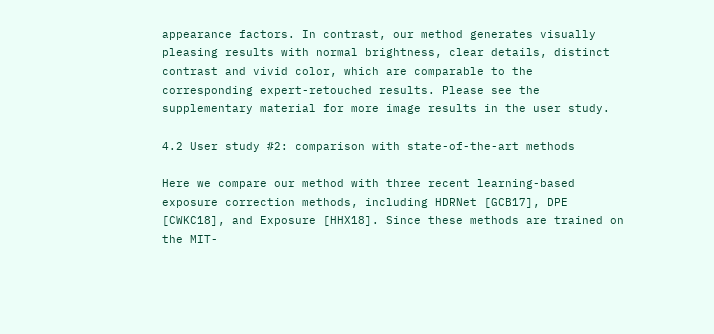appearance factors. In contrast, our method generates visually pleasing results with normal brightness, clear details, distinct contrast and vivid color, which are comparable to the corresponding expert-retouched results. Please see the supplementary material for more image results in the user study.

4.2 User study #2: comparison with state-of-the-art methods

Here we compare our method with three recent learning-based exposure correction methods, including HDRNet [GCB17], DPE [CWKC18], and Exposure [HHX18]. Since these methods are trained on the MIT-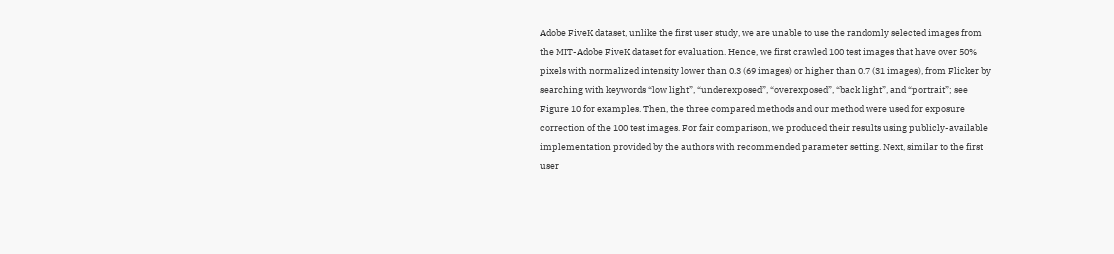Adobe FiveK dataset, unlike the first user study, we are unable to use the randomly selected images from the MIT-Adobe FiveK dataset for evaluation. Hence, we first crawled 100 test images that have over 50% pixels with normalized intensity lower than 0.3 (69 images) or higher than 0.7 (31 images), from Flicker by searching with keywords “low light”, “underexposed”, “overexposed”, “back light”, and “portrait”; see Figure 10 for examples. Then, the three compared methods and our method were used for exposure correction of the 100 test images. For fair comparison, we produced their results using publicly-available implementation provided by the authors with recommended parameter setting. Next, similar to the first user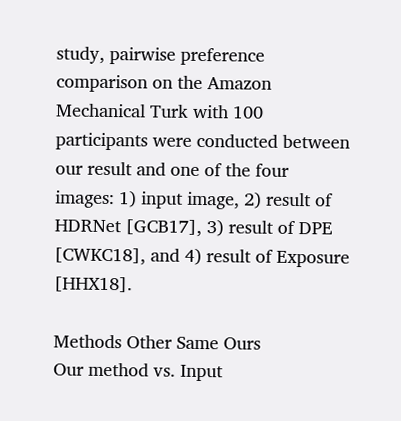study, pairwise preference comparison on the Amazon Mechanical Turk with 100 participants were conducted between our result and one of the four images: 1) input image, 2) result of HDRNet [GCB17], 3) result of DPE [CWKC18], and 4) result of Exposure [HHX18].

Methods Other Same Ours
Our method vs. Input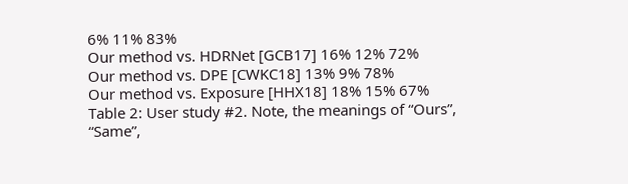6% 11% 83%
Our method vs. HDRNet [GCB17] 16% 12% 72%
Our method vs. DPE [CWKC18] 13% 9% 78%
Our method vs. Exposure [HHX18] 18% 15% 67%
Table 2: User study #2. Note, the meanings of “Ours”, “Same”,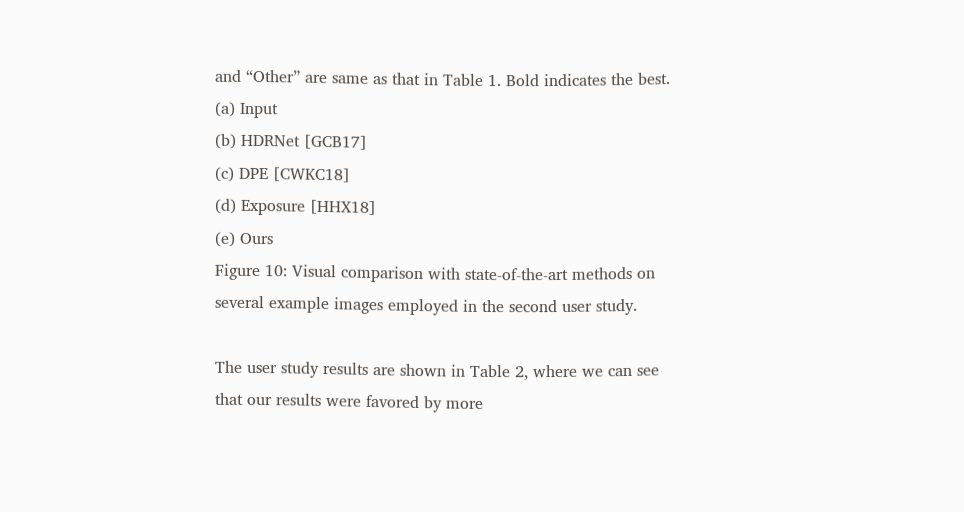and “Other” are same as that in Table 1. Bold indicates the best.
(a) Input
(b) HDRNet [GCB17]
(c) DPE [CWKC18]
(d) Exposure [HHX18]
(e) Ours
Figure 10: Visual comparison with state-of-the-art methods on several example images employed in the second user study.

The user study results are shown in Table 2, where we can see that our results were favored by more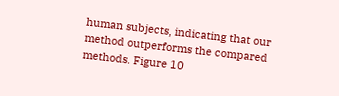human subjects, indicating that our method outperforms the compared methods. Figure 10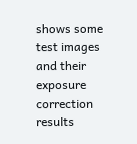shows some test images and their exposure correction results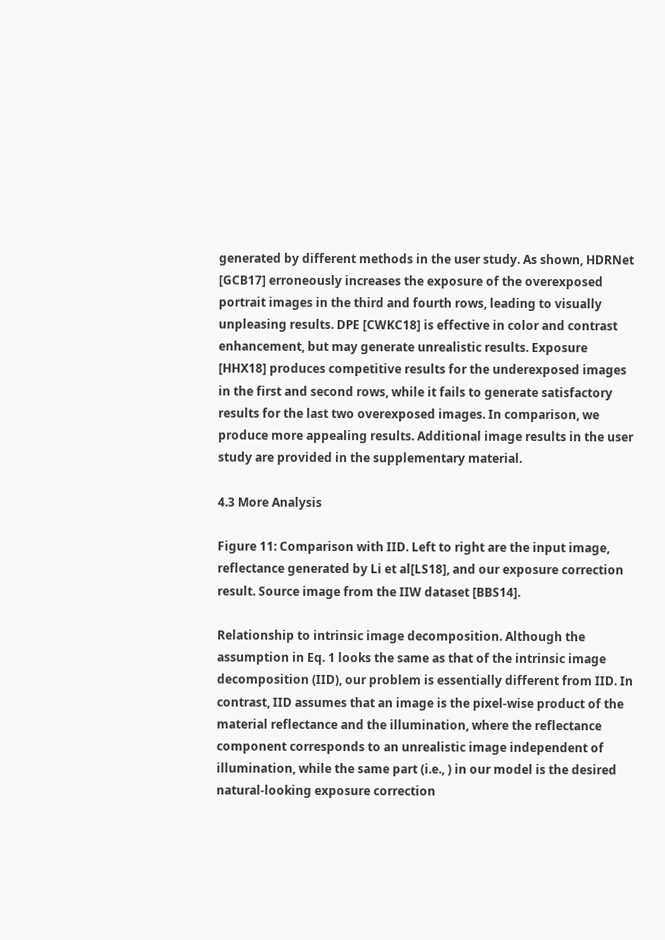generated by different methods in the user study. As shown, HDRNet [GCB17] erroneously increases the exposure of the overexposed portrait images in the third and fourth rows, leading to visually unpleasing results. DPE [CWKC18] is effective in color and contrast enhancement, but may generate unrealistic results. Exposure [HHX18] produces competitive results for the underexposed images in the first and second rows, while it fails to generate satisfactory results for the last two overexposed images. In comparison, we produce more appealing results. Additional image results in the user study are provided in the supplementary material.

4.3 More Analysis

Figure 11: Comparison with IID. Left to right are the input image, reflectance generated by Li et al[LS18], and our exposure correction result. Source image from the IIW dataset [BBS14].

Relationship to intrinsic image decomposition. Although the assumption in Eq. 1 looks the same as that of the intrinsic image decomposition (IID), our problem is essentially different from IID. In contrast, IID assumes that an image is the pixel-wise product of the material reflectance and the illumination, where the reflectance component corresponds to an unrealistic image independent of illumination, while the same part (i.e., ) in our model is the desired natural-looking exposure correction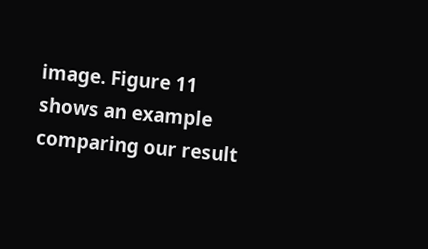image. Figure 11 shows an example comparing our result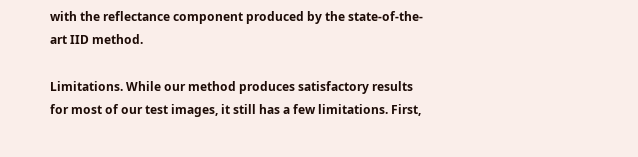with the reflectance component produced by the state-of-the-art IID method.

Limitations. While our method produces satisfactory results for most of our test images, it still has a few limitations. First,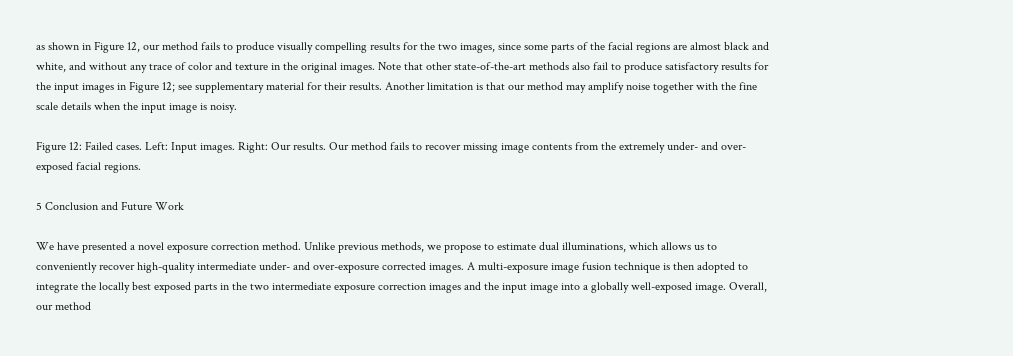as shown in Figure 12, our method fails to produce visually compelling results for the two images, since some parts of the facial regions are almost black and white, and without any trace of color and texture in the original images. Note that other state-of-the-art methods also fail to produce satisfactory results for the input images in Figure 12; see supplementary material for their results. Another limitation is that our method may amplify noise together with the fine scale details when the input image is noisy.

Figure 12: Failed cases. Left: Input images. Right: Our results. Our method fails to recover missing image contents from the extremely under- and over-exposed facial regions.

5 Conclusion and Future Work

We have presented a novel exposure correction method. Unlike previous methods, we propose to estimate dual illuminations, which allows us to conveniently recover high-quality intermediate under- and over-exposure corrected images. A multi-exposure image fusion technique is then adopted to integrate the locally best exposed parts in the two intermediate exposure correction images and the input image into a globally well-exposed image. Overall, our method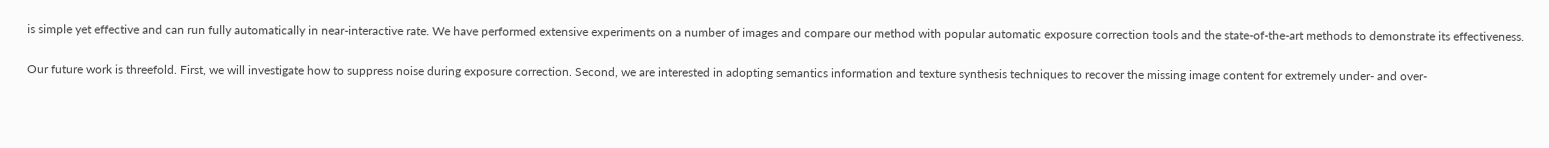is simple yet effective and can run fully automatically in near-interactive rate. We have performed extensive experiments on a number of images and compare our method with popular automatic exposure correction tools and the state-of-the-art methods to demonstrate its effectiveness.

Our future work is threefold. First, we will investigate how to suppress noise during exposure correction. Second, we are interested in adopting semantics information and texture synthesis techniques to recover the missing image content for extremely under- and over-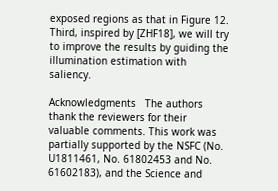exposed regions as that in Figure 12. Third, inspired by [ZHF18], we will try to improve the results by guiding the illumination estimation with saliency.

Acknowledgments   The authors thank the reviewers for their valuable comments. This work was partially supported by the NSFC (No. U1811461, No. 61802453 and No. 61602183), and the Science and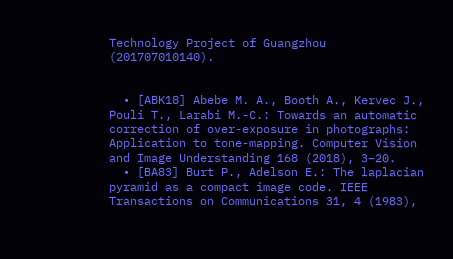Technology Project of Guangzhou (201707010140).


  • [ABK18] Abebe M. A., Booth A., Kervec J., Pouli T., Larabi M.-C.: Towards an automatic correction of over-exposure in photographs: Application to tone-mapping. Computer Vision and Image Understanding 168 (2018), 3–20.
  • [BA83] Burt P., Adelson E.: The laplacian pyramid as a compact image code. IEEE Transactions on Communications 31, 4 (1983),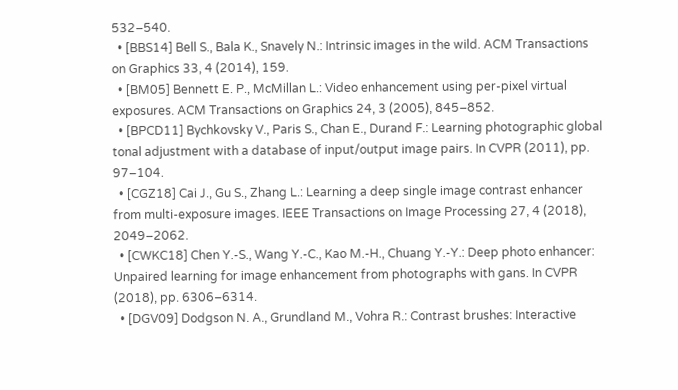532–540.
  • [BBS14] Bell S., Bala K., Snavely N.: Intrinsic images in the wild. ACM Transactions on Graphics 33, 4 (2014), 159.
  • [BM05] Bennett E. P., McMillan L.: Video enhancement using per-pixel virtual exposures. ACM Transactions on Graphics 24, 3 (2005), 845–852.
  • [BPCD11] Bychkovsky V., Paris S., Chan E., Durand F.: Learning photographic global tonal adjustment with a database of input/output image pairs. In CVPR (2011), pp. 97–104.
  • [CGZ18] Cai J., Gu S., Zhang L.: Learning a deep single image contrast enhancer from multi-exposure images. IEEE Transactions on Image Processing 27, 4 (2018), 2049–2062.
  • [CWKC18] Chen Y.-S., Wang Y.-C., Kao M.-H., Chuang Y.-Y.: Deep photo enhancer: Unpaired learning for image enhancement from photographs with gans. In CVPR (2018), pp. 6306–6314.
  • [DGV09] Dodgson N. A., Grundland M., Vohra R.: Contrast brushes: Interactive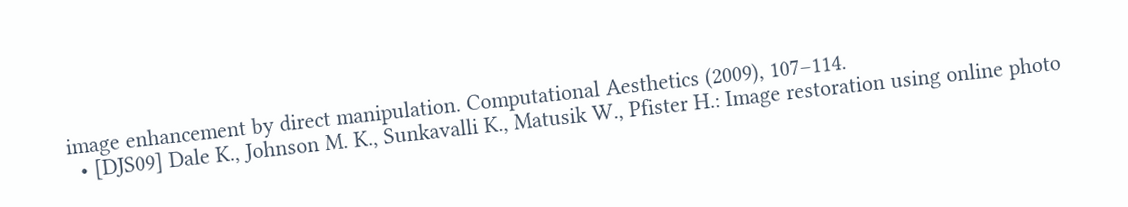image enhancement by direct manipulation. Computational Aesthetics (2009), 107–114.
  • [DJS09] Dale K., Johnson M. K., Sunkavalli K., Matusik W., Pfister H.: Image restoration using online photo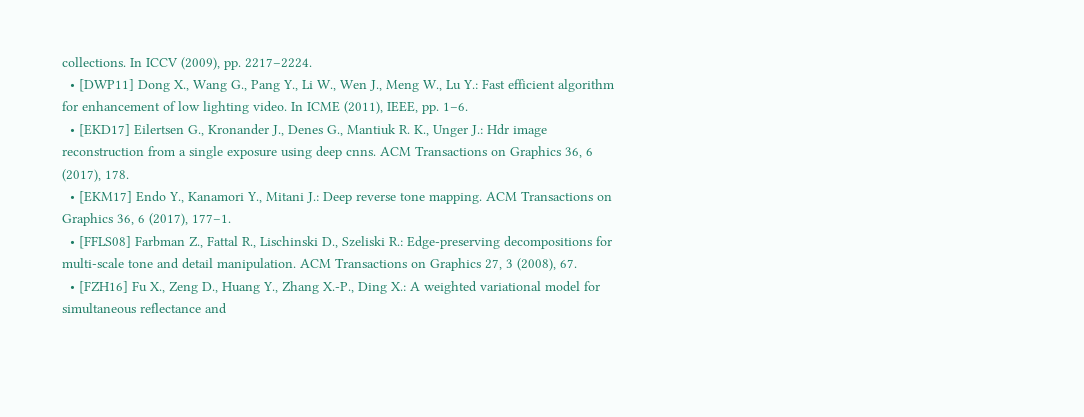collections. In ICCV (2009), pp. 2217–2224.
  • [DWP11] Dong X., Wang G., Pang Y., Li W., Wen J., Meng W., Lu Y.: Fast efficient algorithm for enhancement of low lighting video. In ICME (2011), IEEE, pp. 1–6.
  • [EKD17] Eilertsen G., Kronander J., Denes G., Mantiuk R. K., Unger J.: Hdr image reconstruction from a single exposure using deep cnns. ACM Transactions on Graphics 36, 6 (2017), 178.
  • [EKM17] Endo Y., Kanamori Y., Mitani J.: Deep reverse tone mapping. ACM Transactions on Graphics 36, 6 (2017), 177–1.
  • [FFLS08] Farbman Z., Fattal R., Lischinski D., Szeliski R.: Edge-preserving decompositions for multi-scale tone and detail manipulation. ACM Transactions on Graphics 27, 3 (2008), 67.
  • [FZH16] Fu X., Zeng D., Huang Y., Zhang X.-P., Ding X.: A weighted variational model for simultaneous reflectance and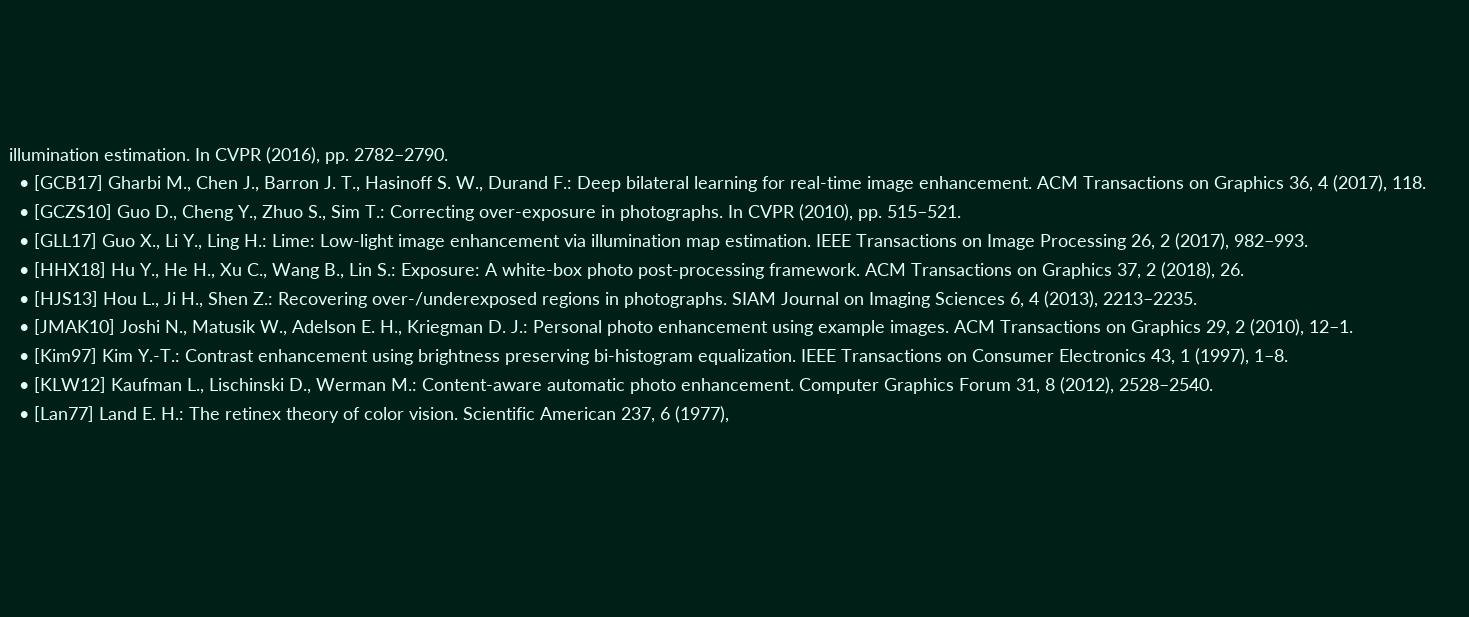illumination estimation. In CVPR (2016), pp. 2782–2790.
  • [GCB17] Gharbi M., Chen J., Barron J. T., Hasinoff S. W., Durand F.: Deep bilateral learning for real-time image enhancement. ACM Transactions on Graphics 36, 4 (2017), 118.
  • [GCZS10] Guo D., Cheng Y., Zhuo S., Sim T.: Correcting over-exposure in photographs. In CVPR (2010), pp. 515–521.
  • [GLL17] Guo X., Li Y., Ling H.: Lime: Low-light image enhancement via illumination map estimation. IEEE Transactions on Image Processing 26, 2 (2017), 982–993.
  • [HHX18] Hu Y., He H., Xu C., Wang B., Lin S.: Exposure: A white-box photo post-processing framework. ACM Transactions on Graphics 37, 2 (2018), 26.
  • [HJS13] Hou L., Ji H., Shen Z.: Recovering over-/underexposed regions in photographs. SIAM Journal on Imaging Sciences 6, 4 (2013), 2213–2235.
  • [JMAK10] Joshi N., Matusik W., Adelson E. H., Kriegman D. J.: Personal photo enhancement using example images. ACM Transactions on Graphics 29, 2 (2010), 12–1.
  • [Kim97] Kim Y.-T.: Contrast enhancement using brightness preserving bi-histogram equalization. IEEE Transactions on Consumer Electronics 43, 1 (1997), 1–8.
  • [KLW12] Kaufman L., Lischinski D., Werman M.: Content-aware automatic photo enhancement. Computer Graphics Forum 31, 8 (2012), 2528–2540.
  • [Lan77] Land E. H.: The retinex theory of color vision. Scientific American 237, 6 (1977),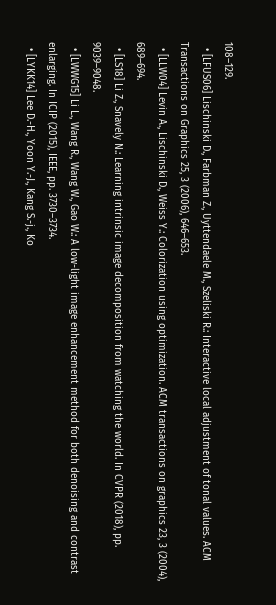108–129.
  • [LFUS06] Lischinski D., Farbman Z., Uyttendaele M., Szeliski R.: Interactive local adjustment of tonal values. ACM Transactions on Graphics 25, 3 (2006), 646–653.
  • [LLW04] Levin A., Lischinski D., Weiss Y.: Colorization using optimization. ACM transactions on graphics 23, 3 (2004), 689–694.
  • [LS18] Li Z., Snavely N.: Learning intrinsic image decomposition from watching the world. In CVPR (2018), pp. 9039–9048.
  • [LWWG15] Li L., Wang R., Wang W., Gao W.: A low-light image enhancement method for both denoising and contrast enlarging. In ICIP (2015), IEEE, pp. 3730–3734.
  • [LYKK14] Lee D.-H., Yoon Y.-J., Kang S.-j., Ko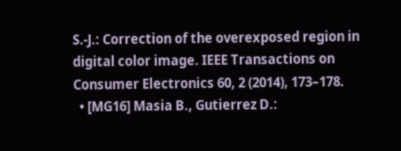S.-J.: Correction of the overexposed region in digital color image. IEEE Transactions on Consumer Electronics 60, 2 (2014), 173–178.
  • [MG16] Masia B., Gutierrez D.: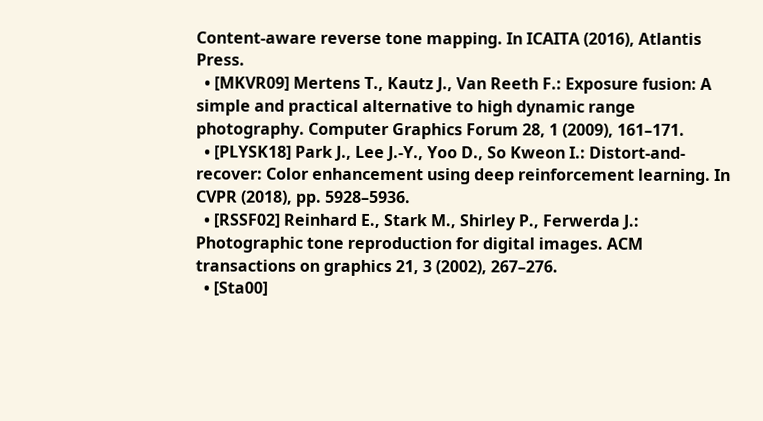Content-aware reverse tone mapping. In ICAITA (2016), Atlantis Press.
  • [MKVR09] Mertens T., Kautz J., Van Reeth F.: Exposure fusion: A simple and practical alternative to high dynamic range photography. Computer Graphics Forum 28, 1 (2009), 161–171.
  • [PLYSK18] Park J., Lee J.-Y., Yoo D., So Kweon I.: Distort-and-recover: Color enhancement using deep reinforcement learning. In CVPR (2018), pp. 5928–5936.
  • [RSSF02] Reinhard E., Stark M., Shirley P., Ferwerda J.: Photographic tone reproduction for digital images. ACM transactions on graphics 21, 3 (2002), 267–276.
  • [Sta00]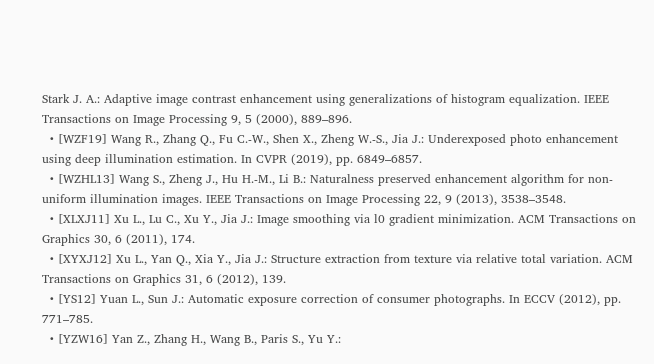Stark J. A.: Adaptive image contrast enhancement using generalizations of histogram equalization. IEEE Transactions on Image Processing 9, 5 (2000), 889–896.
  • [WZF19] Wang R., Zhang Q., Fu C.-W., Shen X., Zheng W.-S., Jia J.: Underexposed photo enhancement using deep illumination estimation. In CVPR (2019), pp. 6849–6857.
  • [WZHL13] Wang S., Zheng J., Hu H.-M., Li B.: Naturalness preserved enhancement algorithm for non-uniform illumination images. IEEE Transactions on Image Processing 22, 9 (2013), 3538–3548.
  • [XLXJ11] Xu L., Lu C., Xu Y., Jia J.: Image smoothing via l0 gradient minimization. ACM Transactions on Graphics 30, 6 (2011), 174.
  • [XYXJ12] Xu L., Yan Q., Xia Y., Jia J.: Structure extraction from texture via relative total variation. ACM Transactions on Graphics 31, 6 (2012), 139.
  • [YS12] Yuan L., Sun J.: Automatic exposure correction of consumer photographs. In ECCV (2012), pp. 771–785.
  • [YZW16] Yan Z., Zhang H., Wang B., Paris S., Yu Y.: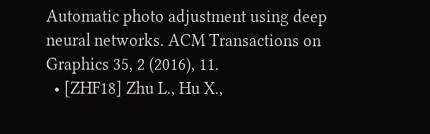Automatic photo adjustment using deep neural networks. ACM Transactions on Graphics 35, 2 (2016), 11.
  • [ZHF18] Zhu L., Hu X.,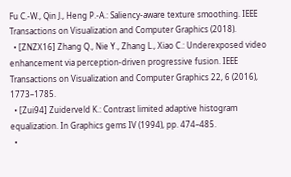Fu C.-W., Qin J., Heng P.-A.: Saliency-aware texture smoothing. IEEE Transactions on Visualization and Computer Graphics (2018).
  • [ZNZX16] Zhang Q., Nie Y., Zhang L., Xiao C.: Underexposed video enhancement via perception-driven progressive fusion. IEEE Transactions on Visualization and Computer Graphics 22, 6 (2016), 1773–1785.
  • [Zui94] Zuiderveld K.: Contrast limited adaptive histogram equalization. In Graphics gems IV (1994), pp. 474–485.
  •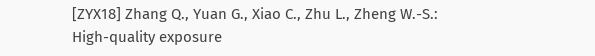[ZYX18] Zhang Q., Yuan G., Xiao C., Zhu L., Zheng W.-S.: High-quality exposure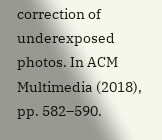correction of underexposed photos. In ACM Multimedia (2018), pp. 582–590.